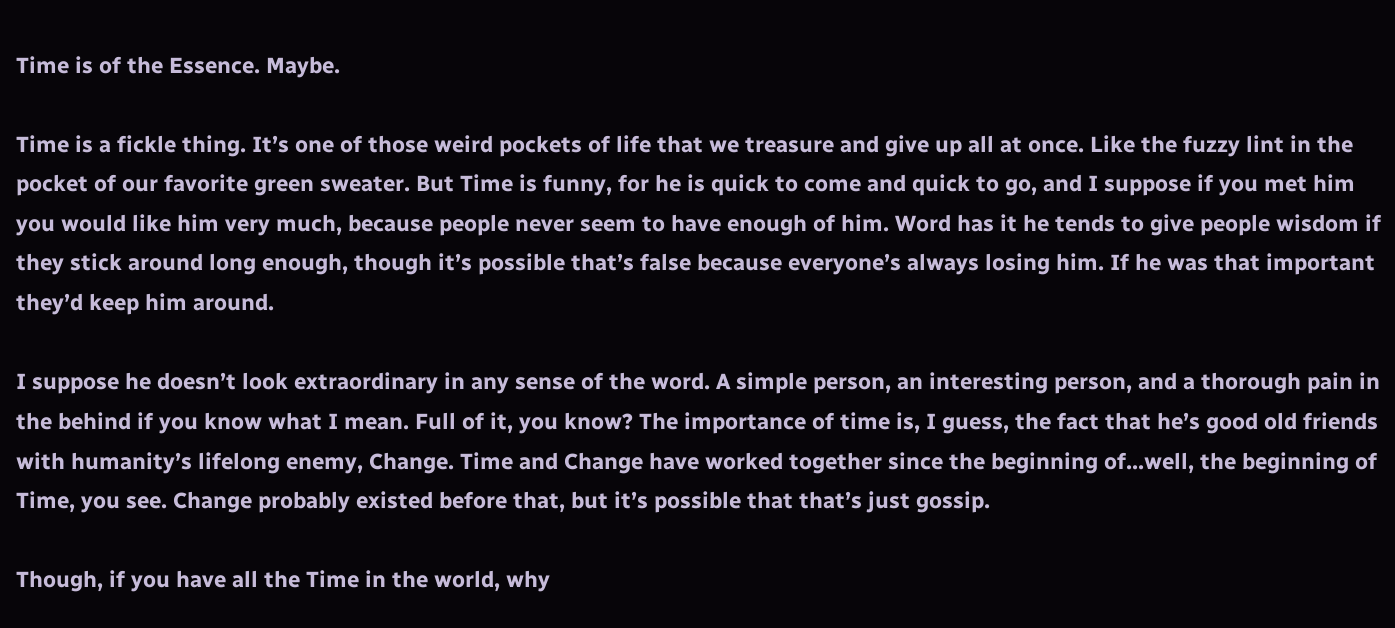Time is of the Essence. Maybe.

Time is a fickle thing. It’s one of those weird pockets of life that we treasure and give up all at once. Like the fuzzy lint in the pocket of our favorite green sweater. But Time is funny, for he is quick to come and quick to go, and I suppose if you met him you would like him very much, because people never seem to have enough of him. Word has it he tends to give people wisdom if they stick around long enough, though it’s possible that’s false because everyone’s always losing him. If he was that important they’d keep him around.

I suppose he doesn’t look extraordinary in any sense of the word. A simple person, an interesting person, and a thorough pain in the behind if you know what I mean. Full of it, you know? The importance of time is, I guess, the fact that he’s good old friends with humanity’s lifelong enemy, Change. Time and Change have worked together since the beginning of...well, the beginning of Time, you see. Change probably existed before that, but it’s possible that that’s just gossip.

Though, if you have all the Time in the world, why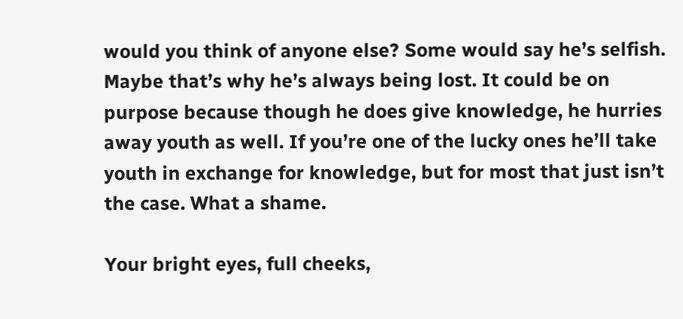would you think of anyone else? Some would say he’s selfish. Maybe that’s why he’s always being lost. It could be on purpose because though he does give knowledge, he hurries away youth as well. If you’re one of the lucky ones he’ll take youth in exchange for knowledge, but for most that just isn’t the case. What a shame.

Your bright eyes, full cheeks,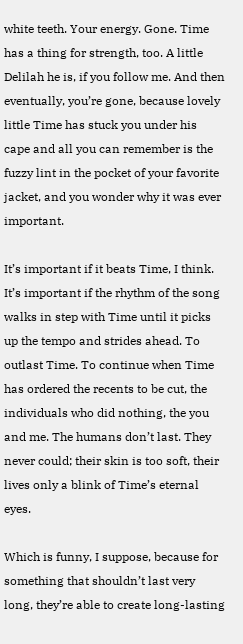white teeth. Your energy. Gone. Time has a thing for strength, too. A little Delilah he is, if you follow me. And then eventually, you’re gone, because lovely little Time has stuck you under his cape and all you can remember is the fuzzy lint in the pocket of your favorite jacket, and you wonder why it was ever important.

It’s important if it beats Time, I think. It’s important if the rhythm of the song walks in step with Time until it picks up the tempo and strides ahead. To outlast Time. To continue when Time has ordered the recents to be cut, the individuals who did nothing, the you and me. The humans don’t last. They never could; their skin is too soft, their lives only a blink of Time’s eternal eyes.

Which is funny, I suppose, because for something that shouldn’t last very long, they’re able to create long-lasting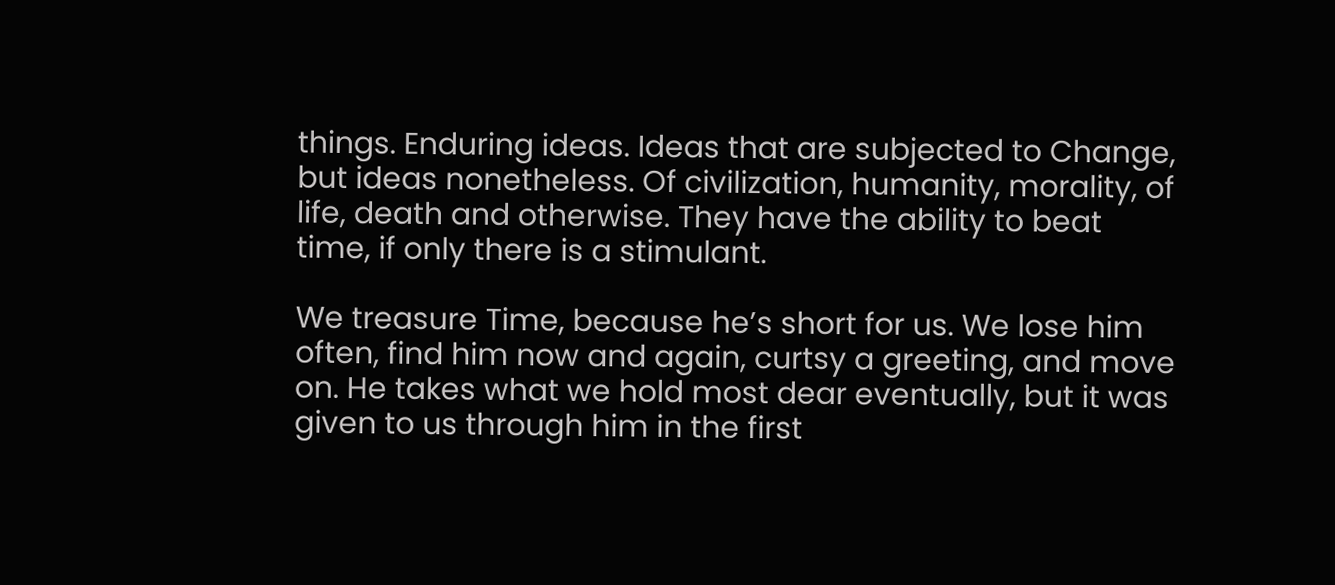things. Enduring ideas. Ideas that are subjected to Change, but ideas nonetheless. Of civilization, humanity, morality, of life, death and otherwise. They have the ability to beat time, if only there is a stimulant.

We treasure Time, because he’s short for us. We lose him often, find him now and again, curtsy a greeting, and move on. He takes what we hold most dear eventually, but it was given to us through him in the first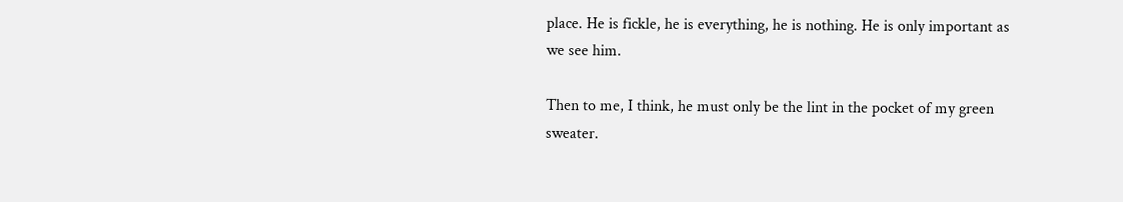place. He is fickle, he is everything, he is nothing. He is only important as we see him.

Then to me, I think, he must only be the lint in the pocket of my green sweater.